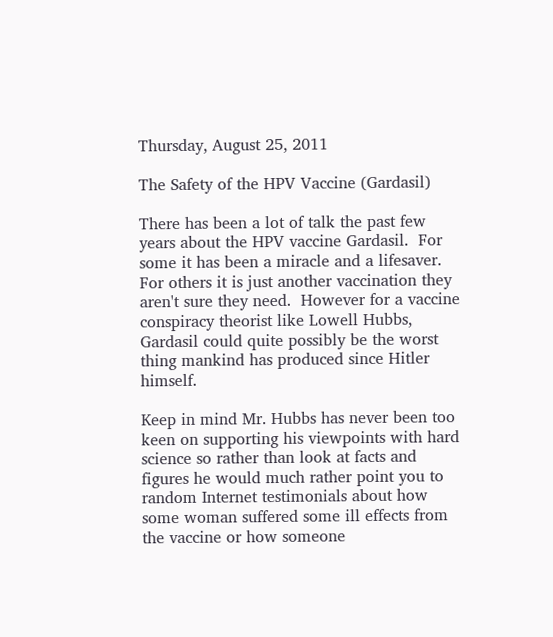Thursday, August 25, 2011

The Safety of the HPV Vaccine (Gardasil)

There has been a lot of talk the past few years about the HPV vaccine Gardasil.  For some it has been a miracle and a lifesaver.  For others it is just another vaccination they aren't sure they need.  However for a vaccine conspiracy theorist like Lowell Hubbs, Gardasil could quite possibly be the worst thing mankind has produced since Hitler himself.

Keep in mind Mr. Hubbs has never been too keen on supporting his viewpoints with hard science so rather than look at facts and figures he would much rather point you to random Internet testimonials about how some woman suffered some ill effects from the vaccine or how someone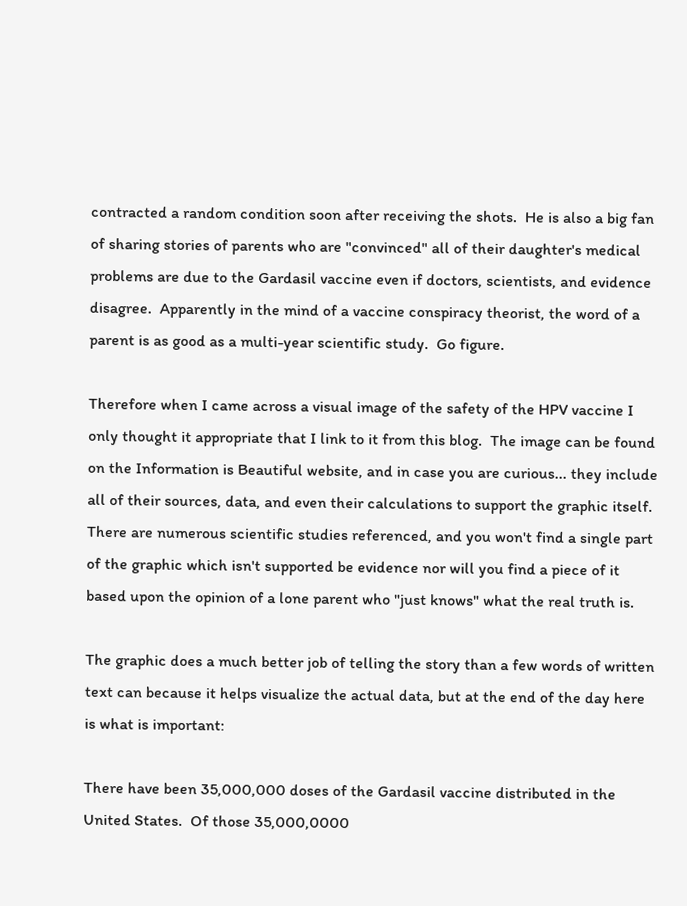contracted a random condition soon after receiving the shots.  He is also a big fan of sharing stories of parents who are "convinced" all of their daughter's medical problems are due to the Gardasil vaccine even if doctors, scientists, and evidence disagree.  Apparently in the mind of a vaccine conspiracy theorist, the word of a parent is as good as a multi-year scientific study.  Go figure.

Therefore when I came across a visual image of the safety of the HPV vaccine I only thought it appropriate that I link to it from this blog.  The image can be found on the Information is Beautiful website, and in case you are curious... they include all of their sources, data, and even their calculations to support the graphic itself.  There are numerous scientific studies referenced, and you won't find a single part of the graphic which isn't supported be evidence nor will you find a piece of it based upon the opinion of a lone parent who "just knows" what the real truth is.

The graphic does a much better job of telling the story than a few words of written text can because it helps visualize the actual data, but at the end of the day here is what is important:

There have been 35,000,000 doses of the Gardasil vaccine distributed in the United States.  Of those 35,000,0000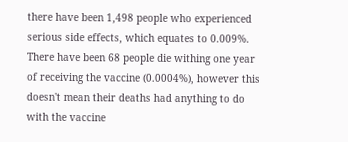there have been 1,498 people who experienced serious side effects, which equates to 0.009%.  There have been 68 people die withing one year of receiving the vaccine (0.0004%), however this doesn't mean their deaths had anything to do with the vaccine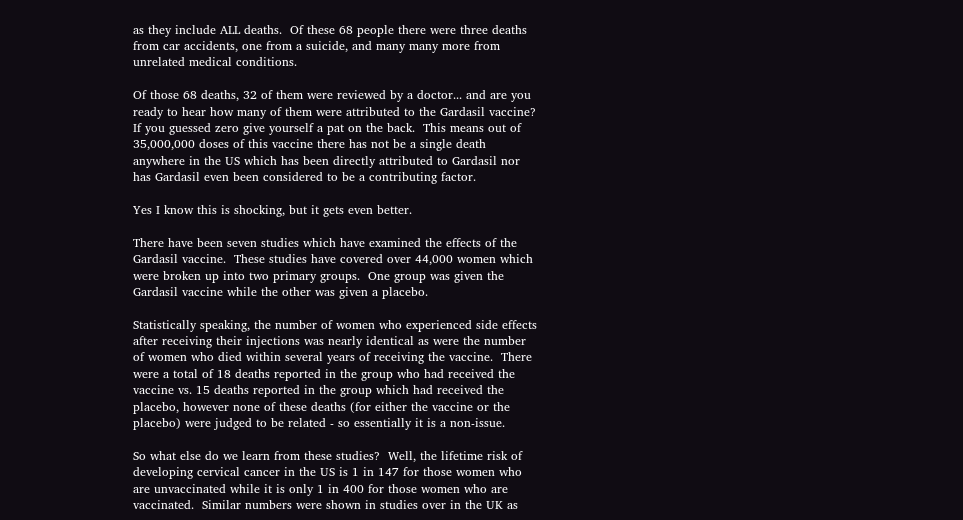as they include ALL deaths.  Of these 68 people there were three deaths from car accidents, one from a suicide, and many many more from unrelated medical conditions.

Of those 68 deaths, 32 of them were reviewed by a doctor... and are you ready to hear how many of them were attributed to the Gardasil vaccine?  If you guessed zero give yourself a pat on the back.  This means out of 35,000,000 doses of this vaccine there has not be a single death anywhere in the US which has been directly attributed to Gardasil nor has Gardasil even been considered to be a contributing factor.

Yes I know this is shocking, but it gets even better.

There have been seven studies which have examined the effects of the Gardasil vaccine.  These studies have covered over 44,000 women which were broken up into two primary groups.  One group was given the Gardasil vaccine while the other was given a placebo.

Statistically speaking, the number of women who experienced side effects after receiving their injections was nearly identical as were the number of women who died within several years of receiving the vaccine.  There were a total of 18 deaths reported in the group who had received the vaccine vs. 15 deaths reported in the group which had received the placebo, however none of these deaths (for either the vaccine or the placebo) were judged to be related - so essentially it is a non-issue.

So what else do we learn from these studies?  Well, the lifetime risk of developing cervical cancer in the US is 1 in 147 for those women who are unvaccinated while it is only 1 in 400 for those women who are vaccinated.  Similar numbers were shown in studies over in the UK as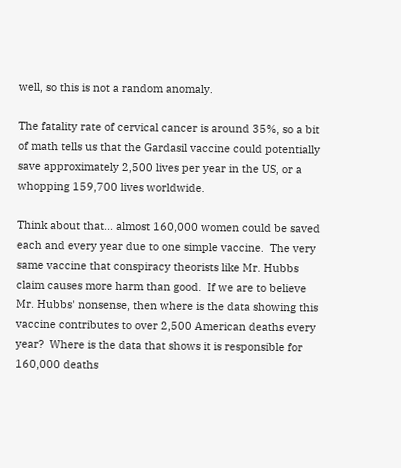well, so this is not a random anomaly.

The fatality rate of cervical cancer is around 35%, so a bit of math tells us that the Gardasil vaccine could potentially save approximately 2,500 lives per year in the US, or a whopping 159,700 lives worldwide.

Think about that... almost 160,000 women could be saved each and every year due to one simple vaccine.  The very same vaccine that conspiracy theorists like Mr. Hubbs claim causes more harm than good.  If we are to believe Mr. Hubbs' nonsense, then where is the data showing this vaccine contributes to over 2,500 American deaths every year?  Where is the data that shows it is responsible for 160,000 deaths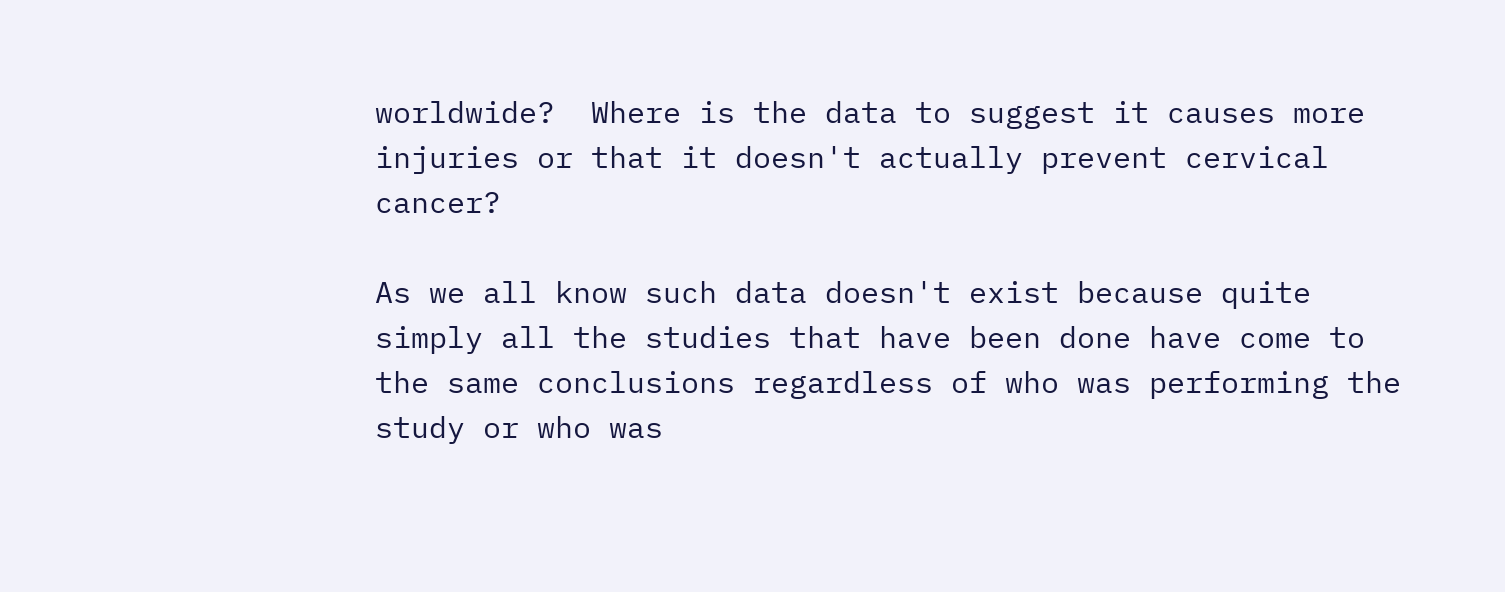worldwide?  Where is the data to suggest it causes more injuries or that it doesn't actually prevent cervical cancer?

As we all know such data doesn't exist because quite simply all the studies that have been done have come to the same conclusions regardless of who was performing the study or who was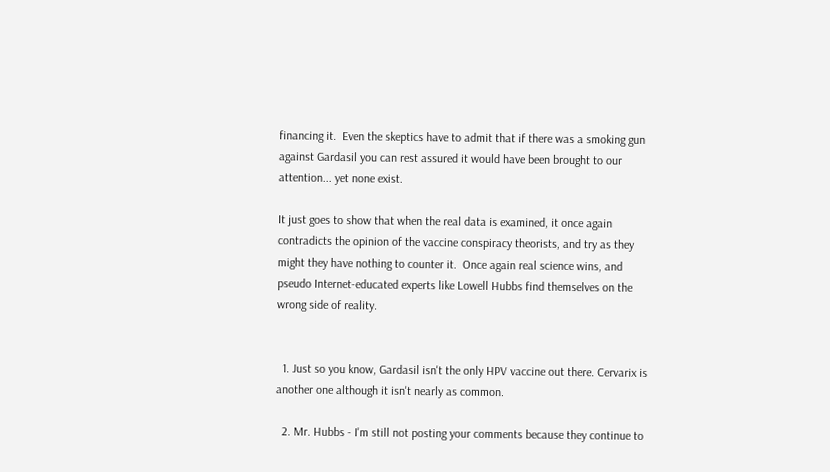financing it.  Even the skeptics have to admit that if there was a smoking gun against Gardasil you can rest assured it would have been brought to our attention... yet none exist.

It just goes to show that when the real data is examined, it once again contradicts the opinion of the vaccine conspiracy theorists, and try as they might they have nothing to counter it.  Once again real science wins, and pseudo Internet-educated experts like Lowell Hubbs find themselves on the wrong side of reality.


  1. Just so you know, Gardasil isn't the only HPV vaccine out there. Cervarix is another one although it isn't nearly as common.

  2. Mr. Hubbs - I'm still not posting your comments because they continue to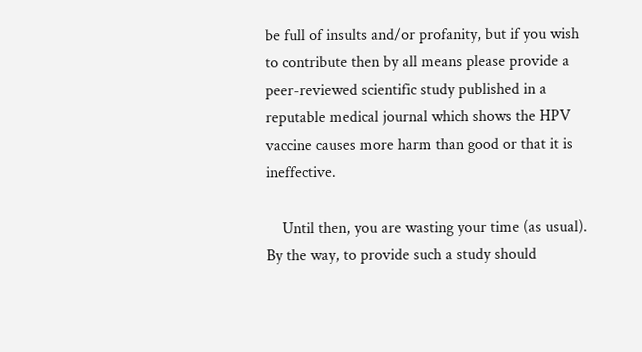be full of insults and/or profanity, but if you wish to contribute then by all means please provide a peer-reviewed scientific study published in a reputable medical journal which shows the HPV vaccine causes more harm than good or that it is ineffective.

    Until then, you are wasting your time (as usual). By the way, to provide such a study should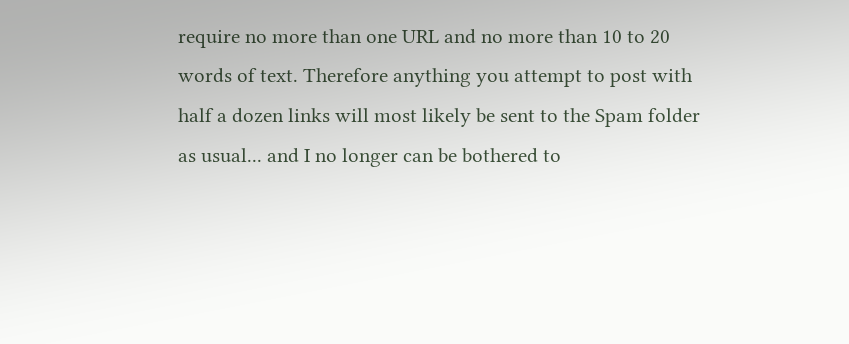require no more than one URL and no more than 10 to 20 words of text. Therefore anything you attempt to post with half a dozen links will most likely be sent to the Spam folder as usual... and I no longer can be bothered to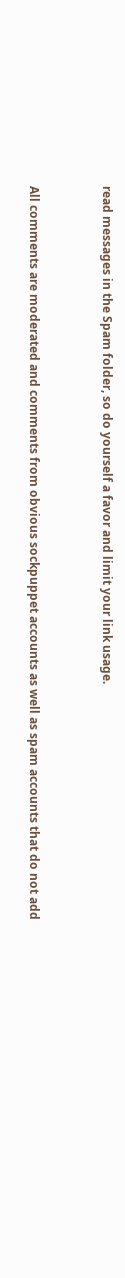read messages in the Spam folder, so do yourself a favor and limit your link usage.


All comments are moderated and comments from obvious sockpuppet accounts as well as spam accounts that do not add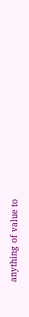anything of value to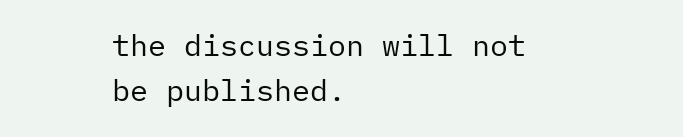the discussion will not be published.